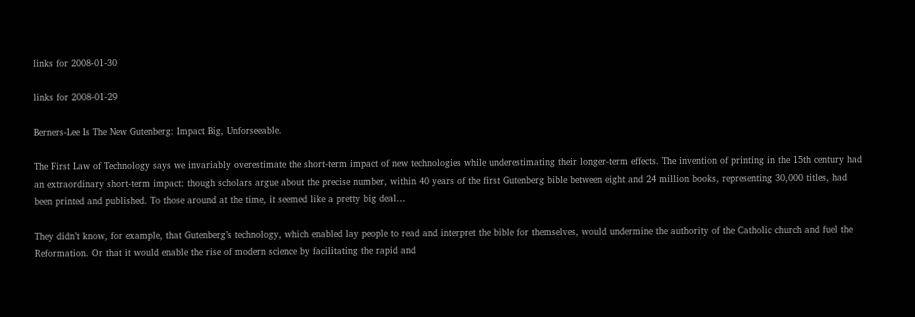links for 2008-01-30

links for 2008-01-29

Berners-Lee Is The New Gutenberg: Impact Big, Unforseeable.

The First Law of Technology says we invariably overestimate the short-term impact of new technologies while underestimating their longer-term effects. The invention of printing in the 15th century had an extraordinary short-term impact: though scholars argue about the precise number, within 40 years of the first Gutenberg bible between eight and 24 million books, representing 30,000 titles, had been printed and published. To those around at the time, it seemed like a pretty big deal…

They didn’t know, for example, that Gutenberg’s technology, which enabled lay people to read and interpret the bible for themselves, would undermine the authority of the Catholic church and fuel the Reformation. Or that it would enable the rise of modern science by facilitating the rapid and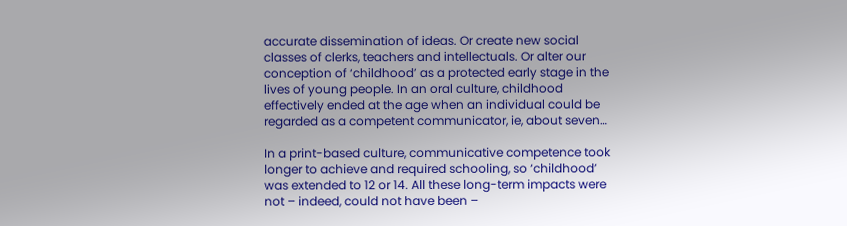accurate dissemination of ideas. Or create new social classes of clerks, teachers and intellectuals. Or alter our conception of ‘childhood’ as a protected early stage in the lives of young people. In an oral culture, childhood effectively ended at the age when an individual could be regarded as a competent communicator, ie, about seven…

In a print-based culture, communicative competence took longer to achieve and required schooling, so ‘childhood’ was extended to 12 or 14. All these long-term impacts were not – indeed, could not have been –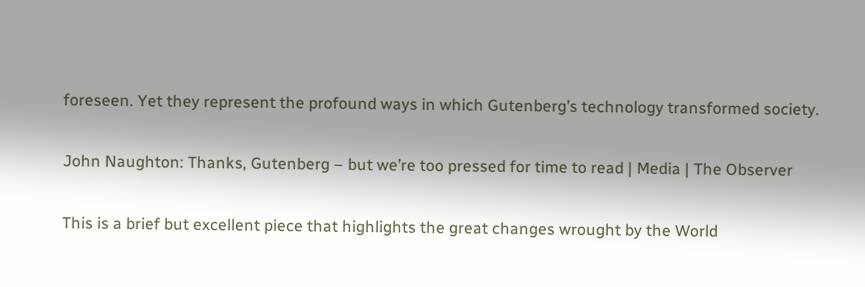foreseen. Yet they represent the profound ways in which Gutenberg’s technology transformed society.

John Naughton: Thanks, Gutenberg – but we’re too pressed for time to read | Media | The Observer

This is a brief but excellent piece that highlights the great changes wrought by the World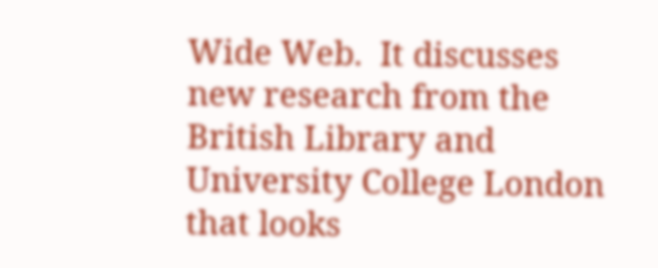Wide Web.  It discusses new research from the British Library and University College London that looks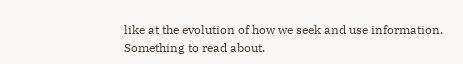like at the evolution of how we seek and use information.  Something to read about.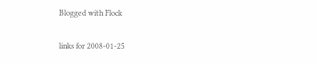Blogged with Flock

links for 2008-01-25